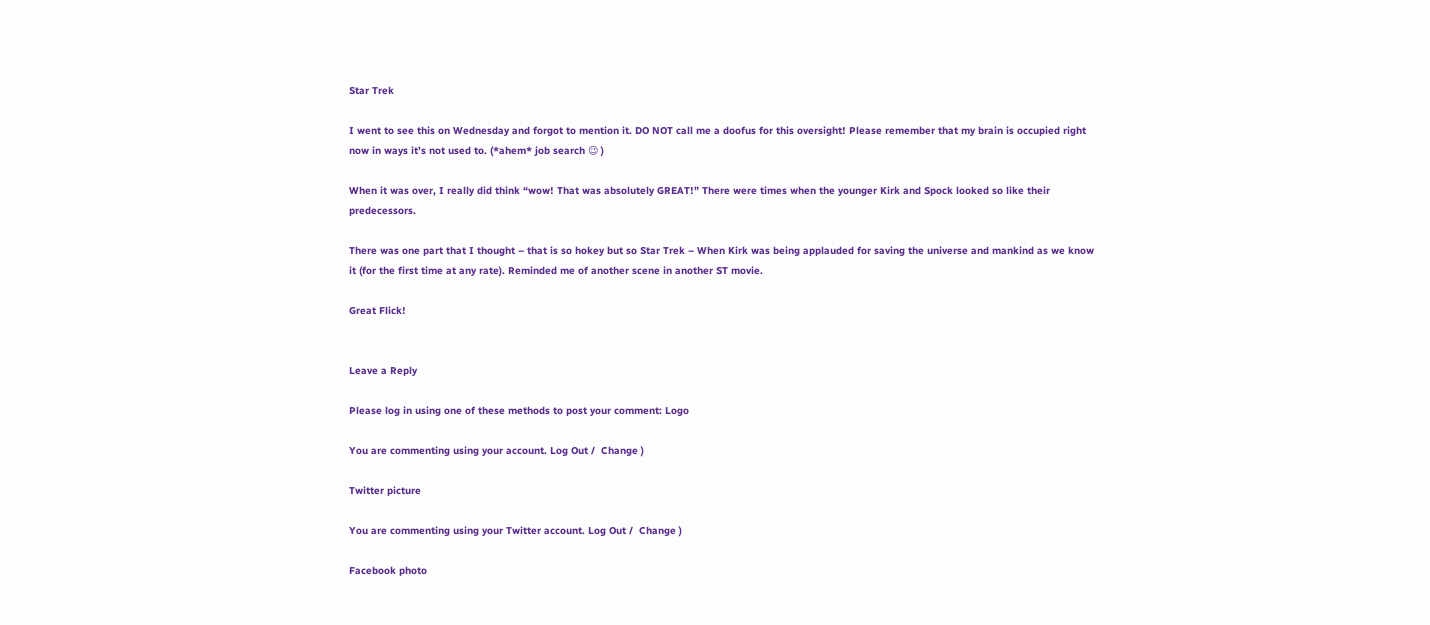Star Trek

I went to see this on Wednesday and forgot to mention it. DO NOT call me a doofus for this oversight! Please remember that my brain is occupied right now in ways it’s not used to. (*ahem* job search 😉 )

When it was over, I really did think “wow! That was absolutely GREAT!” There were times when the younger Kirk and Spock looked so like their predecessors.

There was one part that I thought – that is so hokey but so Star Trek – When Kirk was being applauded for saving the universe and mankind as we know it (for the first time at any rate). Reminded me of another scene in another ST movie.

Great Flick!


Leave a Reply

Please log in using one of these methods to post your comment: Logo

You are commenting using your account. Log Out /  Change )

Twitter picture

You are commenting using your Twitter account. Log Out /  Change )

Facebook photo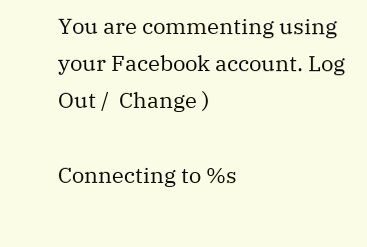You are commenting using your Facebook account. Log Out /  Change )

Connecting to %s